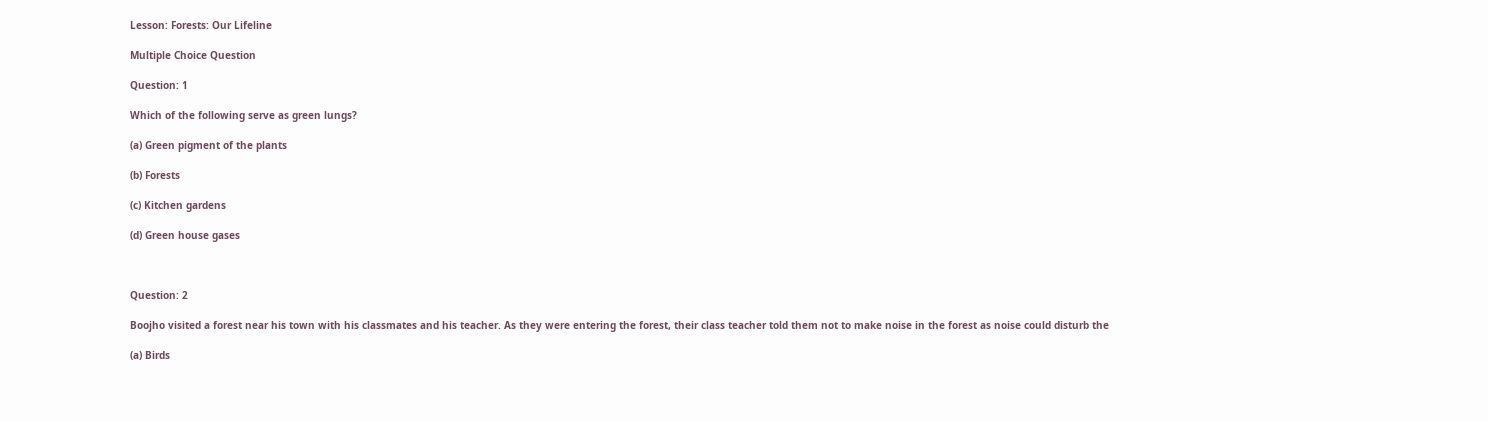Lesson: Forests: Our Lifeline

Multiple Choice Question

Question: 1

Which of the following serve as green lungs?

(a) Green pigment of the plants

(b) Forests

(c) Kitchen gardens

(d) Green house gases



Question: 2

Boojho visited a forest near his town with his classmates and his teacher. As they were entering the forest, their class teacher told them not to make noise in the forest as noise could disturb the

(a) Birds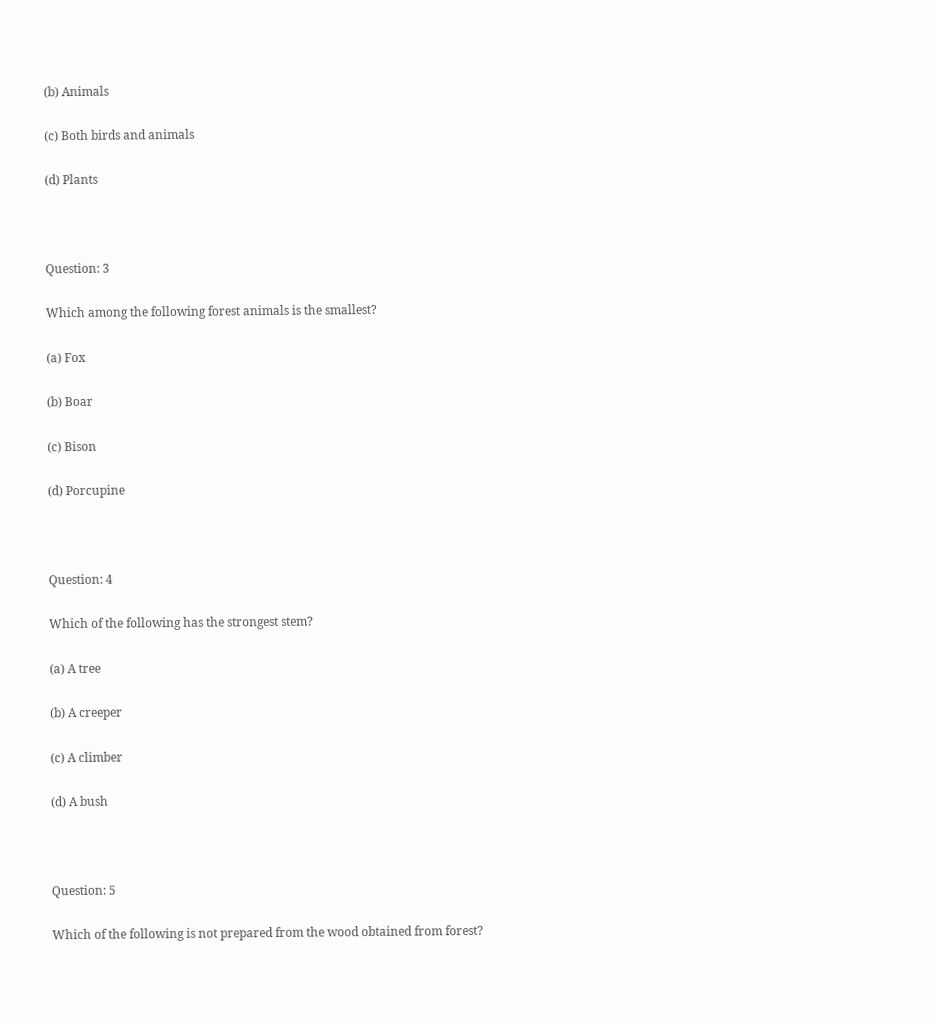(b) Animals

(c) Both birds and animals

(d) Plants



Question: 3

Which among the following forest animals is the smallest?

(a) Fox

(b) Boar

(c) Bison

(d) Porcupine



Question: 4

Which of the following has the strongest stem?

(a) A tree

(b) A creeper

(c) A climber

(d) A bush



Question: 5

Which of the following is not prepared from the wood obtained from forest?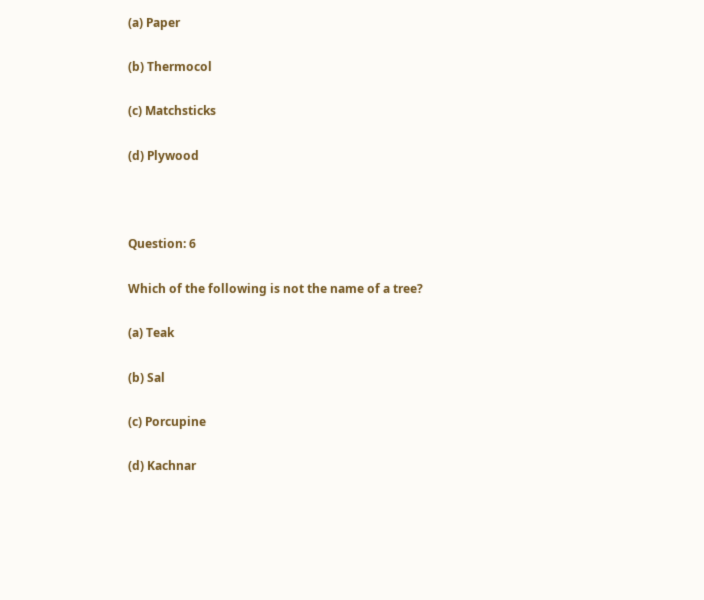(a) Paper

(b) Thermocol

(c) Matchsticks

(d) Plywood



Question: 6

Which of the following is not the name of a tree?

(a) Teak

(b) Sal

(c) Porcupine

(d) Kachnar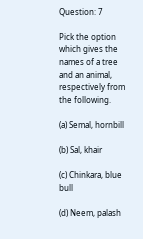Question: 7

Pick the option which gives the names of a tree and an animal, respectively from the following.

(a) Semal, hornbill

(b) Sal, khair

(c) Chinkara, blue bull

(d) Neem, palash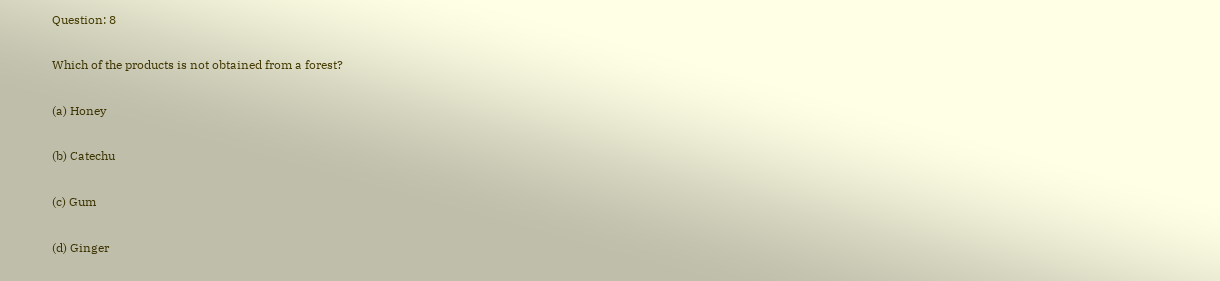Question: 8

Which of the products is not obtained from a forest?

(a) Honey

(b) Catechu

(c) Gum

(d) Ginger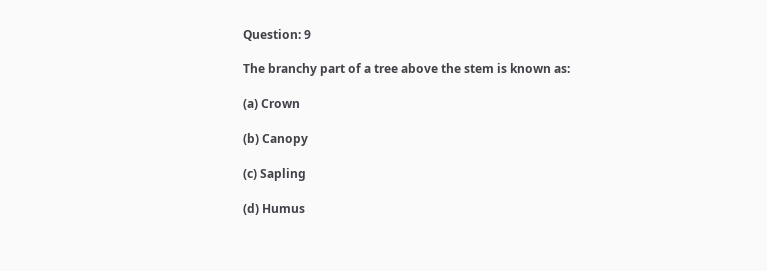Question: 9

The branchy part of a tree above the stem is known as:

(a) Crown

(b) Canopy

(c) Sapling

(d) Humus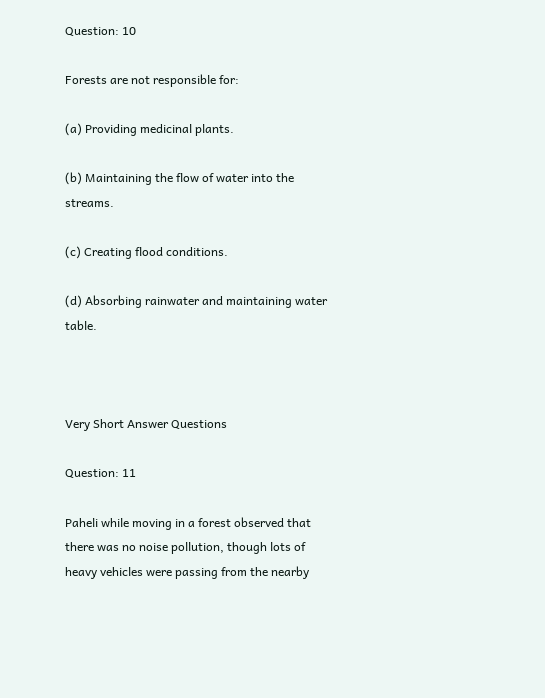Question: 10

Forests are not responsible for:

(a) Providing medicinal plants.

(b) Maintaining the flow of water into the streams.

(c) Creating flood conditions.

(d) Absorbing rainwater and maintaining water table.



Very Short Answer Questions

Question: 11

Paheli while moving in a forest observed that there was no noise pollution, though lots of heavy vehicles were passing from the nearby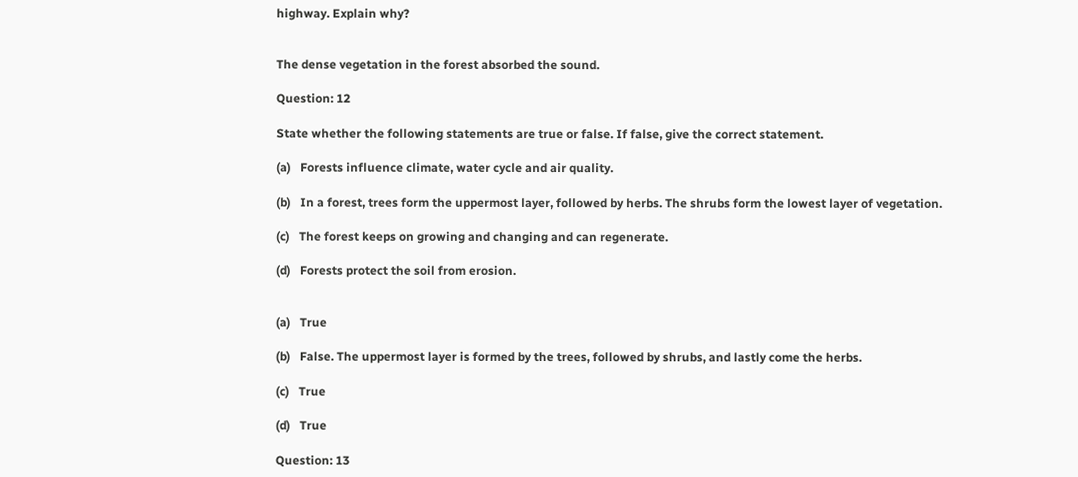highway. Explain why?


The dense vegetation in the forest absorbed the sound.

Question: 12

State whether the following statements are true or false. If false, give the correct statement.

(a)   Forests influence climate, water cycle and air quality.

(b)   In a forest, trees form the uppermost layer, followed by herbs. The shrubs form the lowest layer of vegetation.

(c)   The forest keeps on growing and changing and can regenerate.

(d)   Forests protect the soil from erosion.


(a)   True

(b)   False. The uppermost layer is formed by the trees, followed by shrubs, and lastly come the herbs.

(c)   True

(d)   True

Question: 13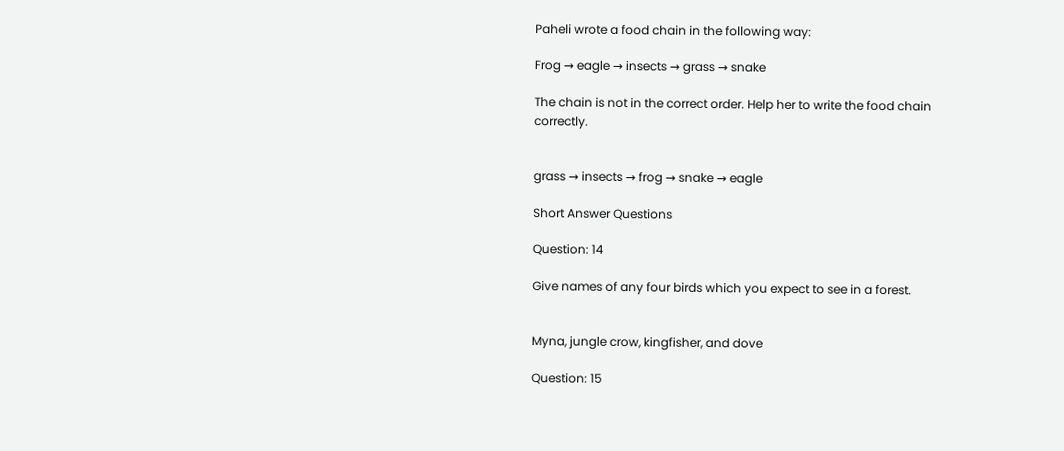Paheli wrote a food chain in the following way:

Frog → eagle → insects → grass → snake

The chain is not in the correct order. Help her to write the food chain correctly.


grass → insects → frog → snake → eagle

Short Answer Questions

Question: 14

Give names of any four birds which you expect to see in a forest.


Myna, jungle crow, kingfisher, and dove

Question: 15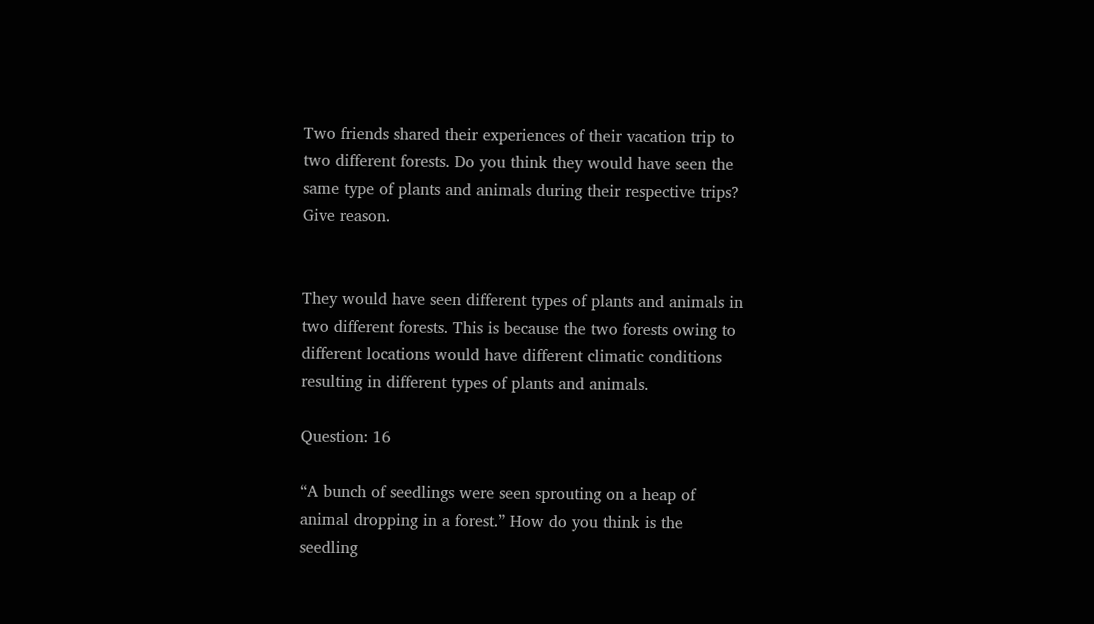Two friends shared their experiences of their vacation trip to two different forests. Do you think they would have seen the same type of plants and animals during their respective trips? Give reason.


They would have seen different types of plants and animals in two different forests. This is because the two forests owing to different locations would have different climatic conditions resulting in different types of plants and animals.

Question: 16

“A bunch of seedlings were seen sprouting on a heap of animal dropping in a forest.” How do you think is the seedling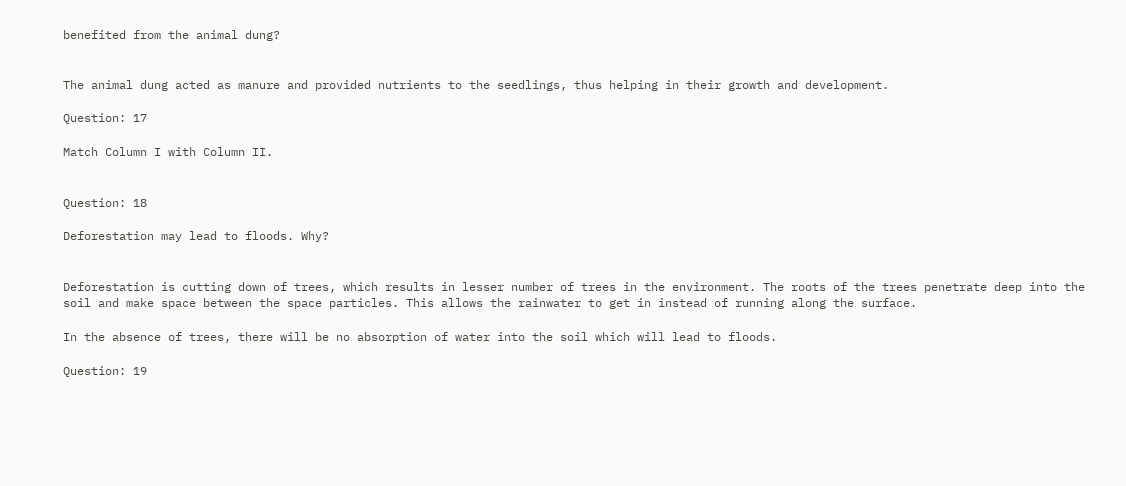benefited from the animal dung?


The animal dung acted as manure and provided nutrients to the seedlings, thus helping in their growth and development.

Question: 17

Match Column I with Column II.


Question: 18

Deforestation may lead to floods. Why?


Deforestation is cutting down of trees, which results in lesser number of trees in the environment. The roots of the trees penetrate deep into the soil and make space between the space particles. This allows the rainwater to get in instead of running along the surface.

In the absence of trees, there will be no absorption of water into the soil which will lead to floods.

Question: 19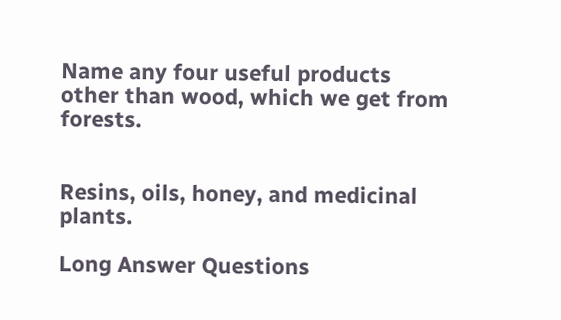Name any four useful products other than wood, which we get from forests.


Resins, oils, honey, and medicinal plants.

Long Answer Questions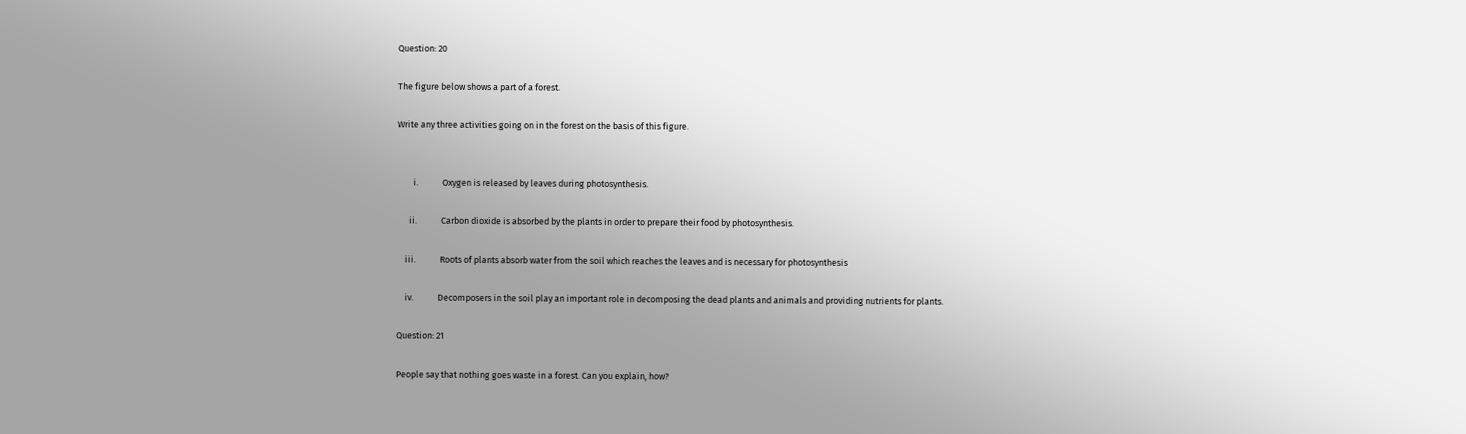Question: 20

The figure below shows a part of a forest.

Write any three activities going on in the forest on the basis of this figure.


        i.            Oxygen is released by leaves during photosynthesis.

      ii.            Carbon dioxide is absorbed by the plants in order to prepare their food by photosynthesis.

    iii.            Roots of plants absorb water from the soil which reaches the leaves and is necessary for photosynthesis

    iv.            Decomposers in the soil play an important role in decomposing the dead plants and animals and providing nutrients for plants.

Question: 21

People say that nothing goes waste in a forest. Can you explain, how?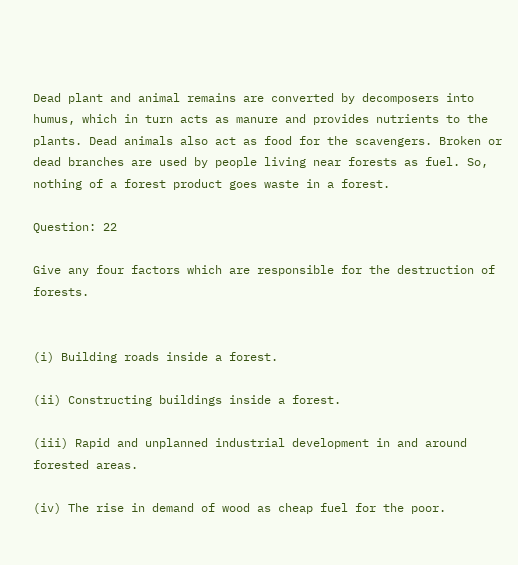Dead plant and animal remains are converted by decomposers into humus, which in turn acts as manure and provides nutrients to the plants. Dead animals also act as food for the scavengers. Broken or dead branches are used by people living near forests as fuel. So, nothing of a forest product goes waste in a forest.

Question: 22

Give any four factors which are responsible for the destruction of forests.


(i) Building roads inside a forest.

(ii) Constructing buildings inside a forest.

(iii) Rapid and unplanned industrial development in and around forested areas.

(iv) The rise in demand of wood as cheap fuel for the poor.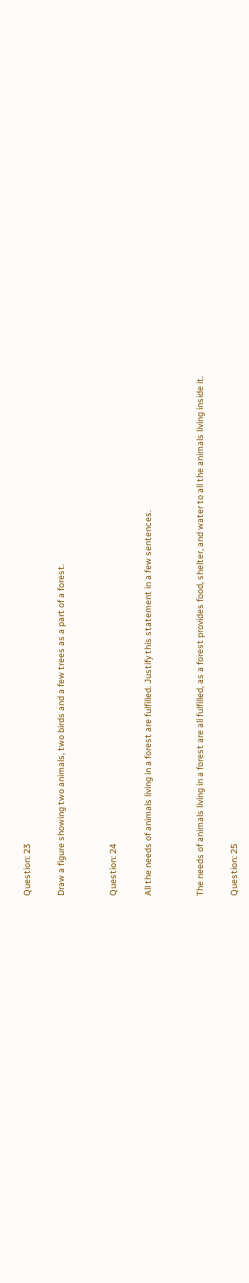Question: 23

Draw a figure showing two animals, two birds and a few trees as a part of a forest.


Question: 24

All the needs of animals living in a forest are fulfilled. Justify this statement in a few sentences.


The needs of animals living in a forest are all fulfilled, as a forest provides food, shelter, and water to all the animals living inside it.

Question: 25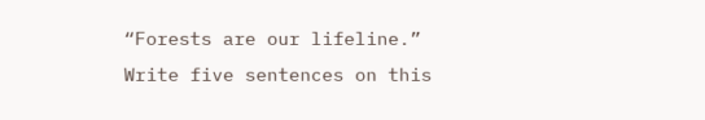“Forests are our lifeline.” Write five sentences on this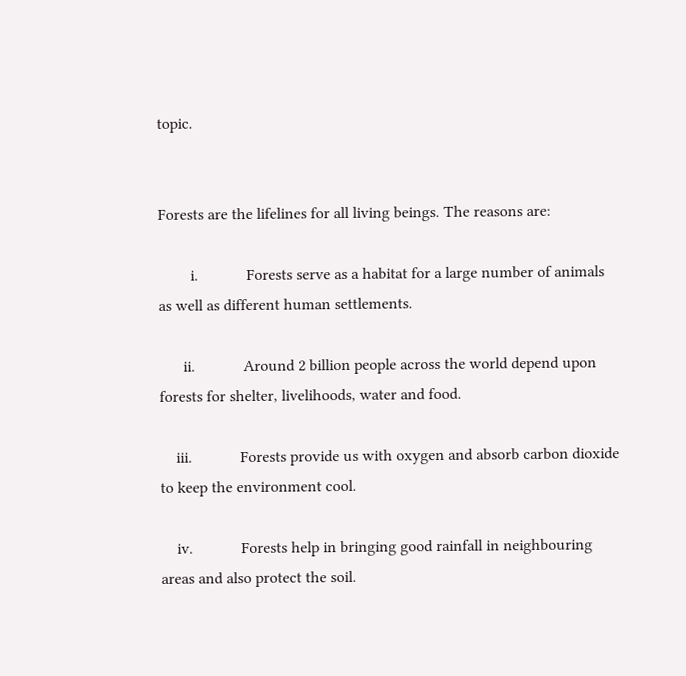topic.


Forests are the lifelines for all living beings. The reasons are:

        i.            Forests serve as a habitat for a large number of animals as well as different human settlements.

      ii.            Around 2 billion people across the world depend upon forests for shelter, livelihoods, water and food.

    iii.            Forests provide us with oxygen and absorb carbon dioxide to keep the environment cool.

    iv.            Forests help in bringing good rainfall in neighbouring areas and also protect the soil.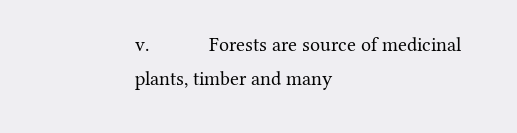v.            Forests are source of medicinal plants, timber and many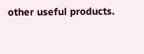other useful products.